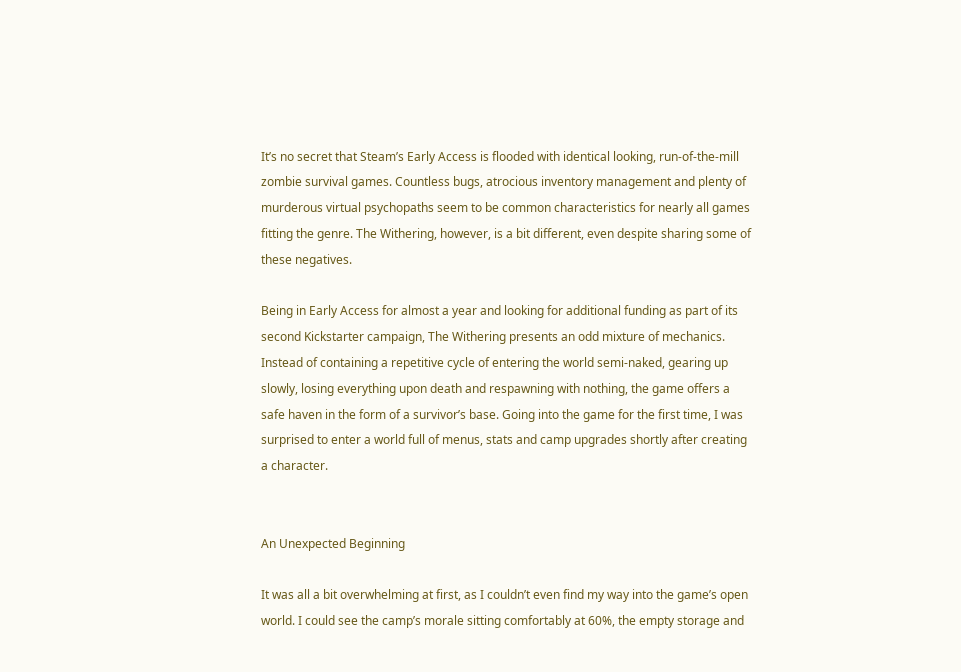It’s no secret that Steam’s Early Access is flooded with identical looking, run-of-the-mill zombie survival games. Countless bugs, atrocious inventory management and plenty of murderous virtual psychopaths seem to be common characteristics for nearly all games fitting the genre. The Withering, however, is a bit different, even despite sharing some of these negatives.

Being in Early Access for almost a year and looking for additional funding as part of its second Kickstarter campaign, The Withering presents an odd mixture of mechanics. Instead of containing a repetitive cycle of entering the world semi-naked, gearing up slowly, losing everything upon death and respawning with nothing, the game offers a safe haven in the form of a survivor’s base. Going into the game for the first time, I was surprised to enter a world full of menus, stats and camp upgrades shortly after creating a character.


An Unexpected Beginning

It was all a bit overwhelming at first, as I couldn’t even find my way into the game’s open world. I could see the camp’s morale sitting comfortably at 60%, the empty storage and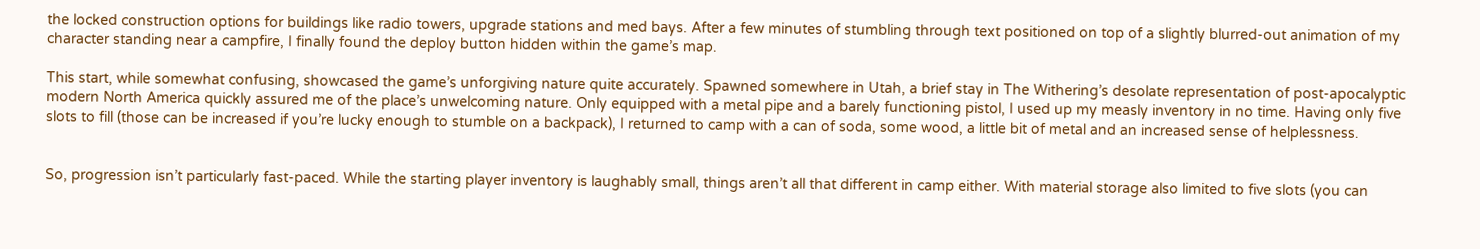the locked construction options for buildings like radio towers, upgrade stations and med bays. After a few minutes of stumbling through text positioned on top of a slightly blurred-out animation of my character standing near a campfire, I finally found the deploy button hidden within the game’s map.

This start, while somewhat confusing, showcased the game’s unforgiving nature quite accurately. Spawned somewhere in Utah, a brief stay in The Withering’s desolate representation of post-apocalyptic modern North America quickly assured me of the place’s unwelcoming nature. Only equipped with a metal pipe and a barely functioning pistol, I used up my measly inventory in no time. Having only five slots to fill (those can be increased if you’re lucky enough to stumble on a backpack), I returned to camp with a can of soda, some wood, a little bit of metal and an increased sense of helplessness.


So, progression isn’t particularly fast-paced. While the starting player inventory is laughably small, things aren’t all that different in camp either. With material storage also limited to five slots (you can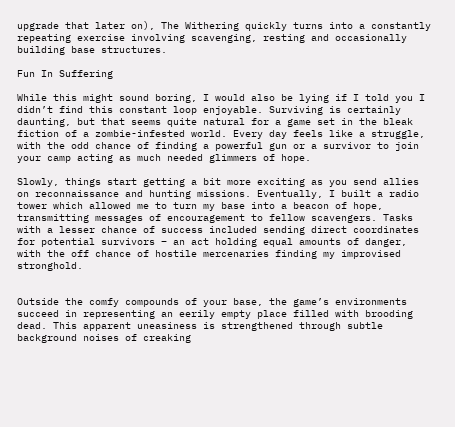upgrade that later on), The Withering quickly turns into a constantly repeating exercise involving scavenging, resting and occasionally building base structures.

Fun In Suffering

While this might sound boring, I would also be lying if I told you I didn’t find this constant loop enjoyable. Surviving is certainly daunting, but that seems quite natural for a game set in the bleak fiction of a zombie-infested world. Every day feels like a struggle, with the odd chance of finding a powerful gun or a survivor to join your camp acting as much needed glimmers of hope.

Slowly, things start getting a bit more exciting as you send allies on reconnaissance and hunting missions. Eventually, I built a radio tower which allowed me to turn my base into a beacon of hope, transmitting messages of encouragement to fellow scavengers. Tasks with a lesser chance of success included sending direct coordinates for potential survivors – an act holding equal amounts of danger, with the off chance of hostile mercenaries finding my improvised stronghold.


Outside the comfy compounds of your base, the game’s environments succeed in representing an eerily empty place filled with brooding dead. This apparent uneasiness is strengthened through subtle background noises of creaking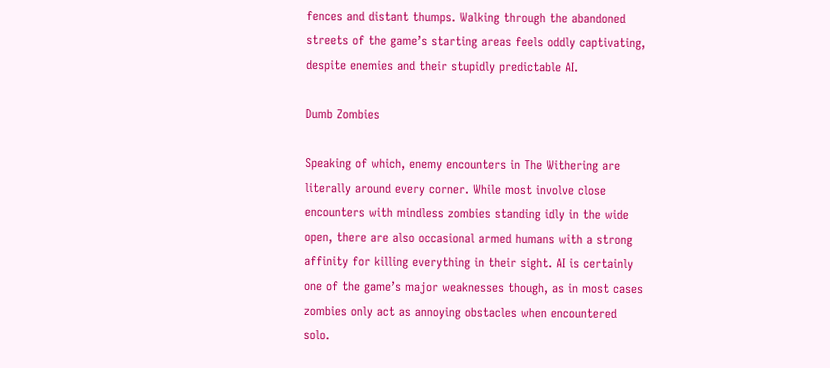fences and distant thumps. Walking through the abandoned streets of the game’s starting areas feels oddly captivating, despite enemies and their stupidly predictable AI.

Dumb Zombies

Speaking of which, enemy encounters in The Withering are literally around every corner. While most involve close encounters with mindless zombies standing idly in the wide open, there are also occasional armed humans with a strong affinity for killing everything in their sight. AI is certainly one of the game’s major weaknesses though, as in most cases zombies only act as annoying obstacles when encountered solo.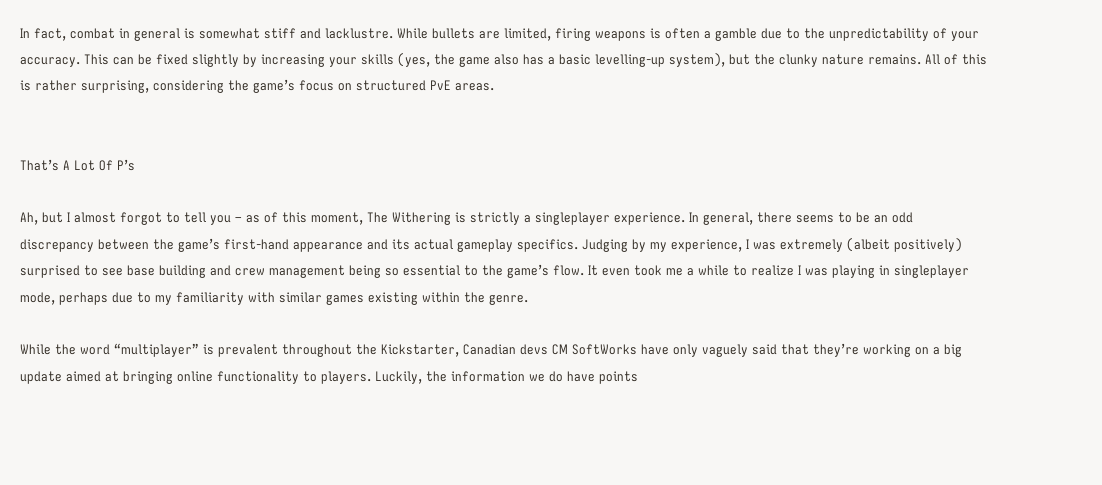In fact, combat in general is somewhat stiff and lacklustre. While bullets are limited, firing weapons is often a gamble due to the unpredictability of your accuracy. This can be fixed slightly by increasing your skills (yes, the game also has a basic levelling-up system), but the clunky nature remains. All of this is rather surprising, considering the game’s focus on structured PvE areas.


That’s A Lot Of P’s

Ah, but I almost forgot to tell you – as of this moment, The Withering is strictly a singleplayer experience. In general, there seems to be an odd discrepancy between the game’s first-hand appearance and its actual gameplay specifics. Judging by my experience, I was extremely (albeit positively) surprised to see base building and crew management being so essential to the game’s flow. It even took me a while to realize I was playing in singleplayer mode, perhaps due to my familiarity with similar games existing within the genre.

While the word “multiplayer” is prevalent throughout the Kickstarter, Canadian devs CM SoftWorks have only vaguely said that they’re working on a big update aimed at bringing online functionality to players. Luckily, the information we do have points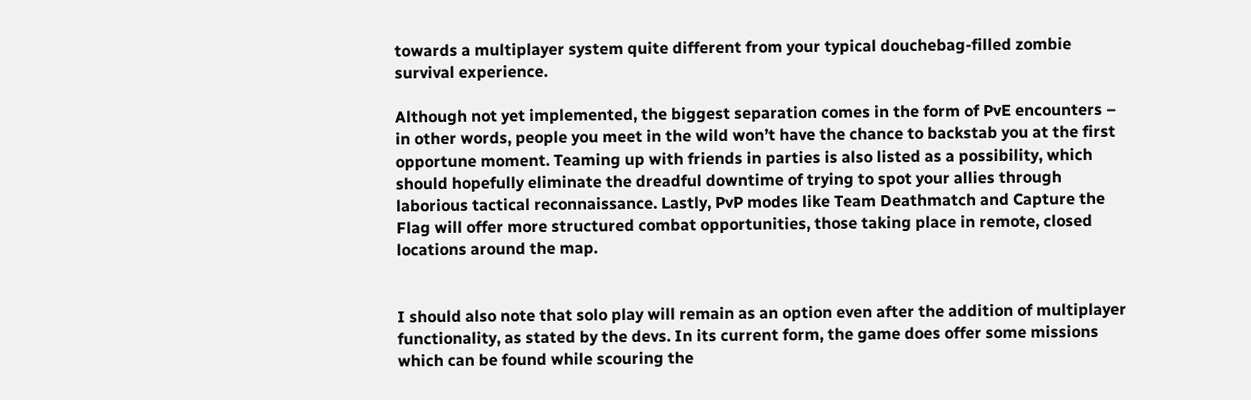towards a multiplayer system quite different from your typical douchebag-filled zombie survival experience.

Although not yet implemented, the biggest separation comes in the form of PvE encounters – in other words, people you meet in the wild won’t have the chance to backstab you at the first opportune moment. Teaming up with friends in parties is also listed as a possibility, which should hopefully eliminate the dreadful downtime of trying to spot your allies through laborious tactical reconnaissance. Lastly, PvP modes like Team Deathmatch and Capture the Flag will offer more structured combat opportunities, those taking place in remote, closed locations around the map.


I should also note that solo play will remain as an option even after the addition of multiplayer functionality, as stated by the devs. In its current form, the game does offer some missions which can be found while scouring the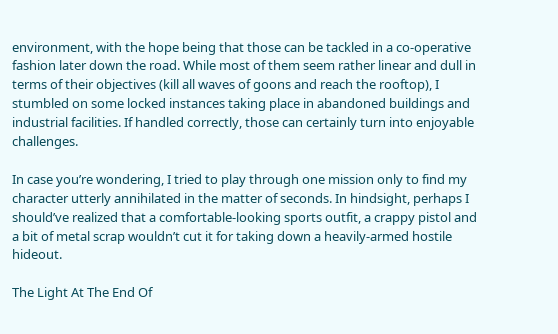environment, with the hope being that those can be tackled in a co-operative fashion later down the road. While most of them seem rather linear and dull in terms of their objectives (kill all waves of goons and reach the rooftop), I stumbled on some locked instances taking place in abandoned buildings and industrial facilities. If handled correctly, those can certainly turn into enjoyable challenges.

In case you’re wondering, I tried to play through one mission only to find my character utterly annihilated in the matter of seconds. In hindsight, perhaps I should’ve realized that a comfortable-looking sports outfit, a crappy pistol and a bit of metal scrap wouldn’t cut it for taking down a heavily-armed hostile hideout.

The Light At The End Of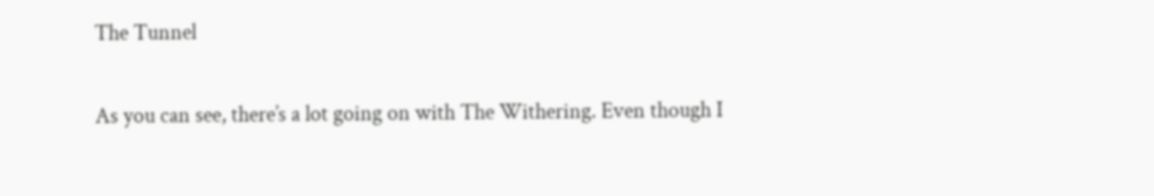The Tunnel

As you can see, there’s a lot going on with The Withering. Even though I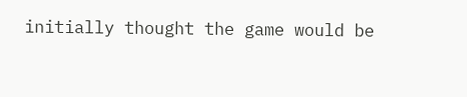initially thought the game would be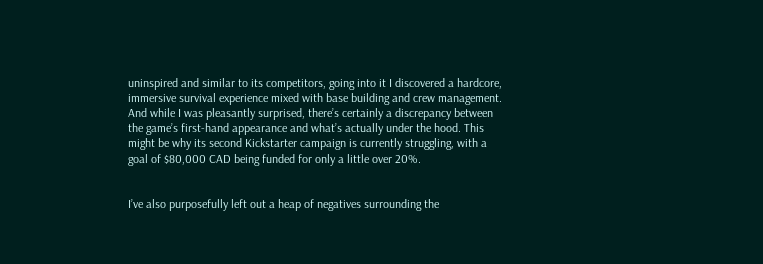uninspired and similar to its competitors, going into it I discovered a hardcore, immersive survival experience mixed with base building and crew management. And while I was pleasantly surprised, there’s certainly a discrepancy between the game’s first-hand appearance and what’s actually under the hood. This might be why its second Kickstarter campaign is currently struggling, with a goal of $80,000 CAD being funded for only a little over 20%.


I’ve also purposefully left out a heap of negatives surrounding the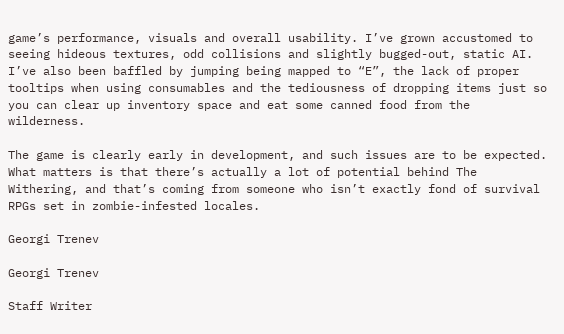game’s performance, visuals and overall usability. I’ve grown accustomed to seeing hideous textures, odd collisions and slightly bugged-out, static AI. I’ve also been baffled by jumping being mapped to “E”, the lack of proper tooltips when using consumables and the tediousness of dropping items just so you can clear up inventory space and eat some canned food from the wilderness.

The game is clearly early in development, and such issues are to be expected. What matters is that there’s actually a lot of potential behind The Withering, and that’s coming from someone who isn’t exactly fond of survival RPGs set in zombie-infested locales.

Georgi Trenev

Georgi Trenev

Staff Writer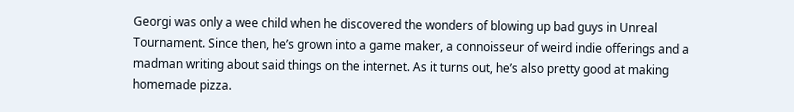Georgi was only a wee child when he discovered the wonders of blowing up bad guys in Unreal Tournament. Since then, he’s grown into a game maker, a connoisseur of weird indie offerings and a madman writing about said things on the internet. As it turns out, he’s also pretty good at making homemade pizza.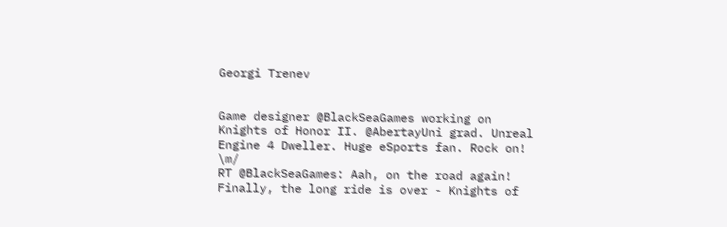Georgi Trenev


Game designer @BlackSeaGames working on Knights of Honor II. @AbertayUni grad. Unreal Engine 4 Dweller. Huge eSports fan. Rock on! \m/
RT @BlackSeaGames: Aah, on the road again! Finally, the long ride is over - Knights of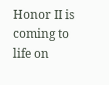Honor II is coming to life on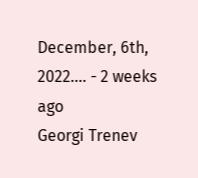December, 6th, 2022.… - 2 weeks ago
Georgi Trenev